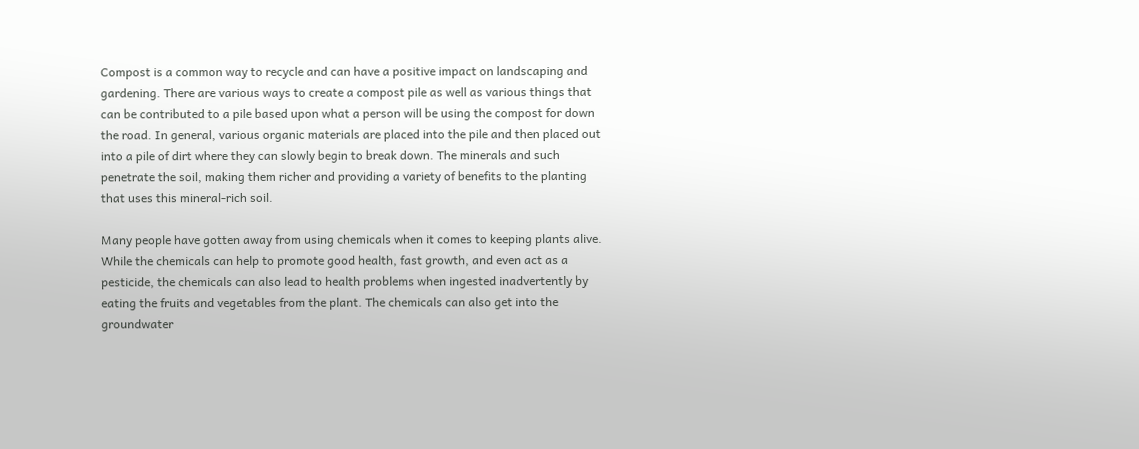Compost is a common way to recycle and can have a positive impact on landscaping and gardening. There are various ways to create a compost pile as well as various things that can be contributed to a pile based upon what a person will be using the compost for down the road. In general, various organic materials are placed into the pile and then placed out into a pile of dirt where they can slowly begin to break down. The minerals and such penetrate the soil, making them richer and providing a variety of benefits to the planting that uses this mineral-rich soil.

Many people have gotten away from using chemicals when it comes to keeping plants alive. While the chemicals can help to promote good health, fast growth, and even act as a pesticide, the chemicals can also lead to health problems when ingested inadvertently by eating the fruits and vegetables from the plant. The chemicals can also get into the groundwater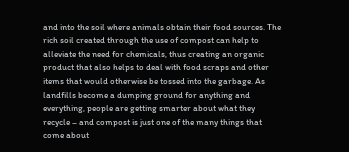and into the soil where animals obtain their food sources. The rich soil created through the use of compost can help to alleviate the need for chemicals, thus creating an organic product that also helps to deal with food scraps and other items that would otherwise be tossed into the garbage. As landfills become a dumping ground for anything and everything, people are getting smarter about what they recycle – and compost is just one of the many things that come about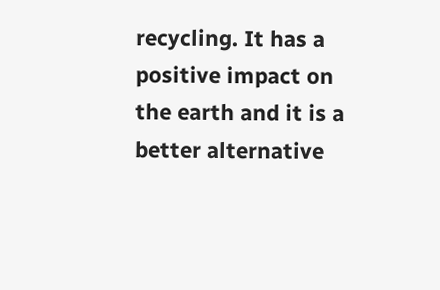recycling. It has a positive impact on the earth and it is a better alternative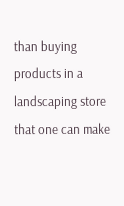than buying products in a landscaping store that one can make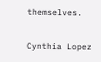themselves.

Cynthia Lopez